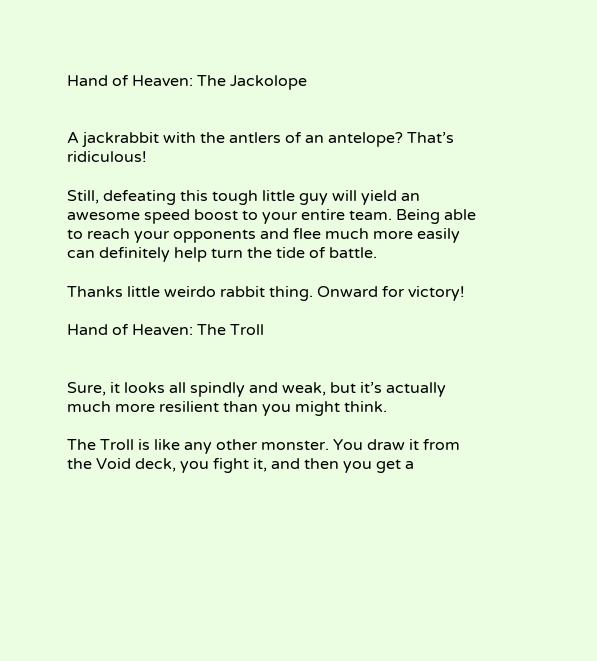Hand of Heaven: The Jackolope


A jackrabbit with the antlers of an antelope? That’s ridiculous!

Still, defeating this tough little guy will yield an awesome speed boost to your entire team. Being able to reach your opponents and flee much more easily can definitely help turn the tide of battle.

Thanks little weirdo rabbit thing. Onward for victory!

Hand of Heaven: The Troll


Sure, it looks all spindly and weak, but it’s actually much more resilient than you might think.

The Troll is like any other monster. You draw it from the Void deck, you fight it, and then you get a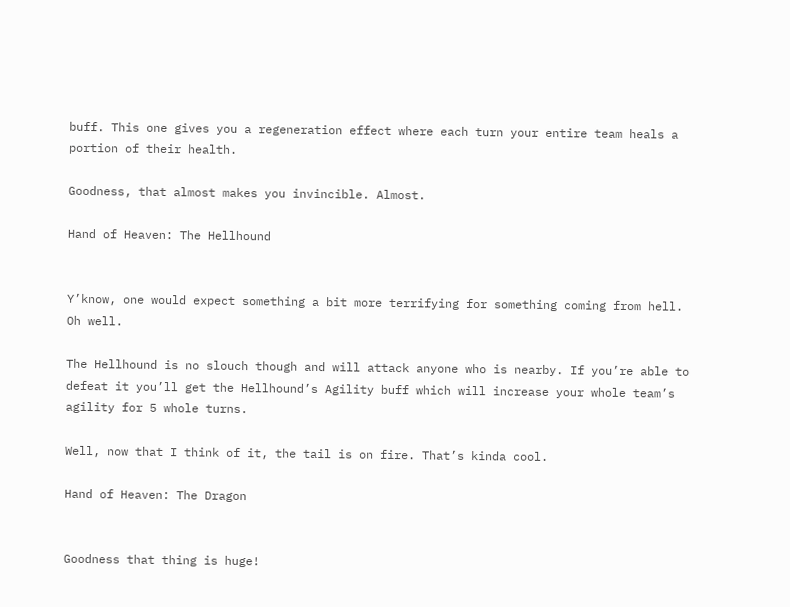buff. This one gives you a regeneration effect where each turn your entire team heals a portion of their health.

Goodness, that almost makes you invincible. Almost.

Hand of Heaven: The Hellhound


Y’know, one would expect something a bit more terrifying for something coming from hell. Oh well.

The Hellhound is no slouch though and will attack anyone who is nearby. If you’re able to defeat it you’ll get the Hellhound’s Agility buff which will increase your whole team’s agility for 5 whole turns.

Well, now that I think of it, the tail is on fire. That’s kinda cool.

Hand of Heaven: The Dragon


Goodness that thing is huge!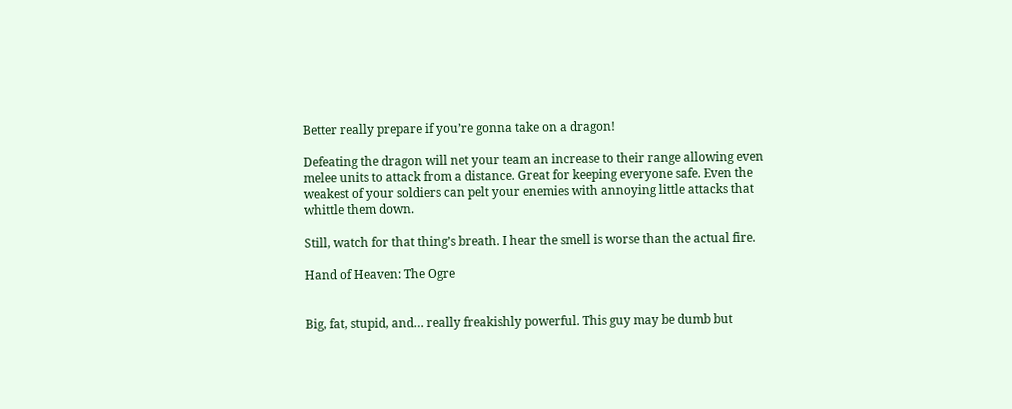Better really prepare if you’re gonna take on a dragon!

Defeating the dragon will net your team an increase to their range allowing even melee units to attack from a distance. Great for keeping everyone safe. Even the weakest of your soldiers can pelt your enemies with annoying little attacks that whittle them down.

Still, watch for that thing’s breath. I hear the smell is worse than the actual fire.

Hand of Heaven: The Ogre


Big, fat, stupid, and… really freakishly powerful. This guy may be dumb but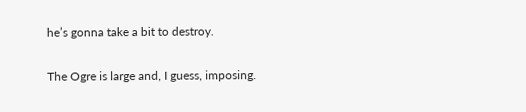he’s gonna take a bit to destroy.

The Ogre is large and, I guess, imposing.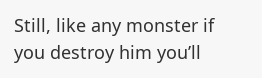Still, like any monster if you destroy him you’ll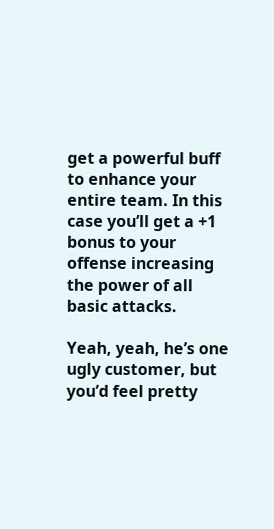get a powerful buff to enhance your entire team. In this case you’ll get a +1 bonus to your offense increasing the power of all basic attacks.

Yeah, yeah, he’s one ugly customer, but you’d feel pretty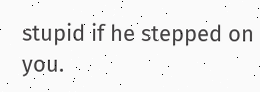stupid if he stepped on you.